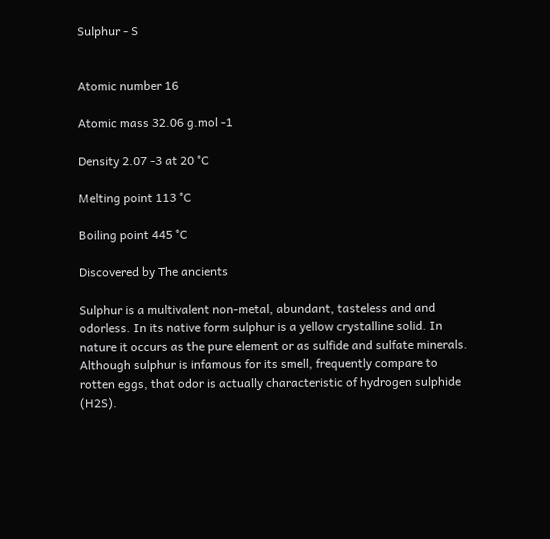Sulphur - S


Atomic number 16

Atomic mass 32.06 g.mol -1

Density 2.07 -3 at 20 °C

Melting point 113 °C

Boiling point 445 °C

Discovered by The ancients

Sulphur is a multivalent non-metal, abundant, tasteless and and odorless. In its native form sulphur is a yellow crystalline solid. In nature it occurs as the pure element or as sulfide and sulfate minerals. Although sulphur is infamous for its smell, frequently compare to rotten eggs, that odor is actually characteristic of hydrogen sulphide (H2S).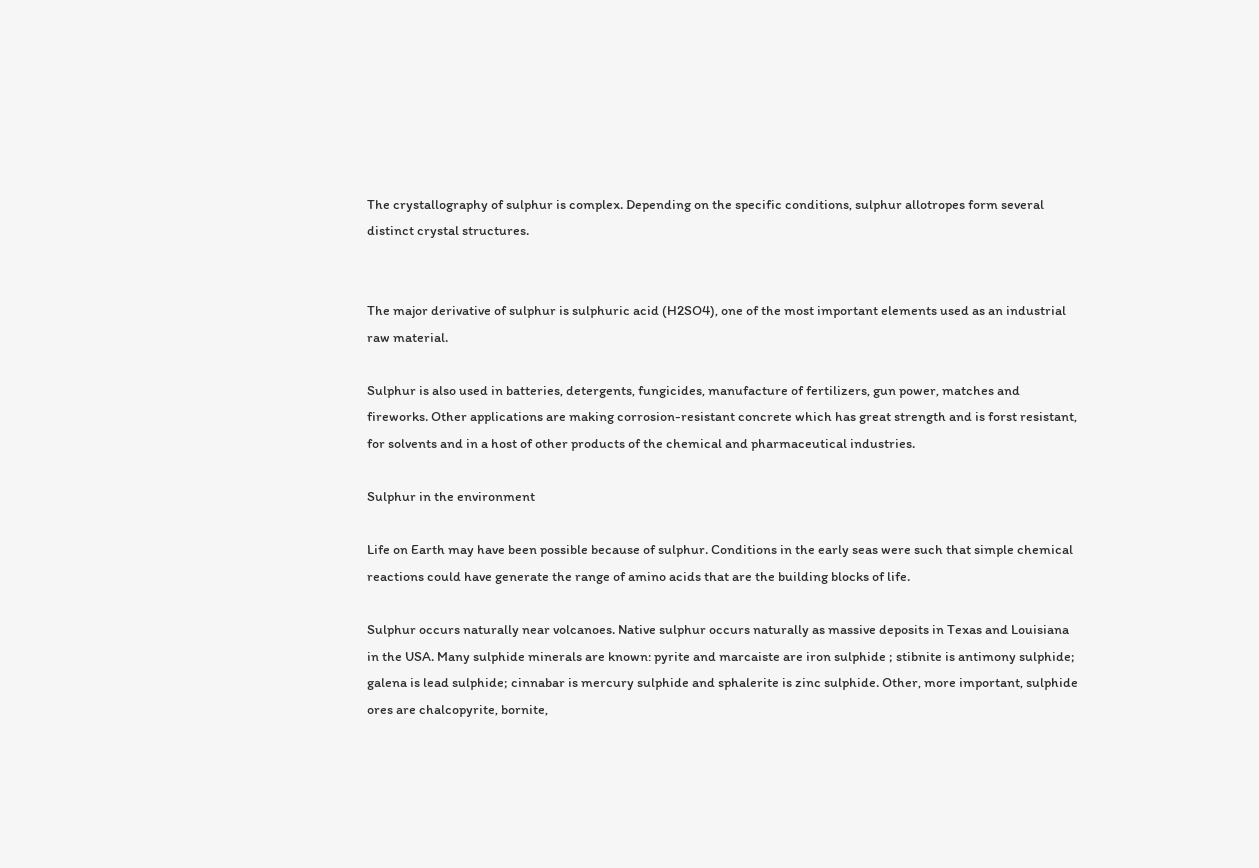The crystallography of sulphur is complex. Depending on the specific conditions, sulphur allotropes form several distinct crystal structures.


The major derivative of sulphur is sulphuric acid (H2SO4), one of the most important elements used as an industrial raw material.

Sulphur is also used in batteries, detergents, fungicides, manufacture of fertilizers, gun power, matches and fireworks. Other applications are making corrosion-resistant concrete which has great strength and is forst resistant, for solvents and in a host of other products of the chemical and pharmaceutical industries.

Sulphur in the environment

Life on Earth may have been possible because of sulphur. Conditions in the early seas were such that simple chemical reactions could have generate the range of amino acids that are the building blocks of life.

Sulphur occurs naturally near volcanoes. Native sulphur occurs naturally as massive deposits in Texas and Louisiana in the USA. Many sulphide minerals are known: pyrite and marcaiste are iron sulphide ; stibnite is antimony sulphide; galena is lead sulphide; cinnabar is mercury sulphide and sphalerite is zinc sulphide. Other, more important, sulphide ores are chalcopyrite, bornite,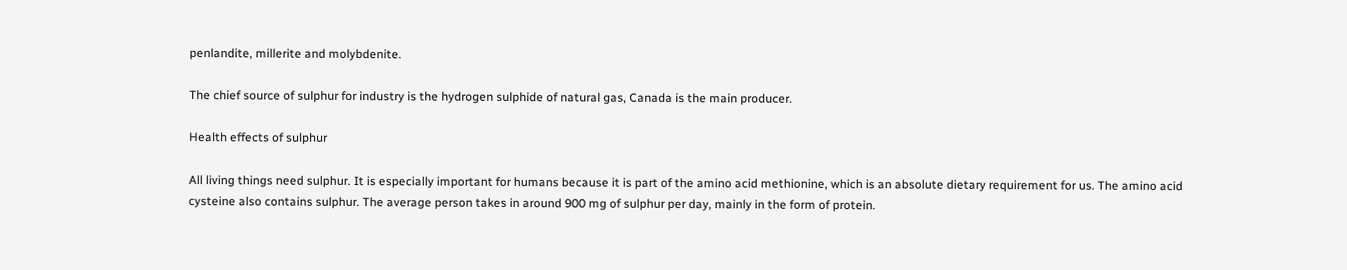penlandite, millerite and molybdenite.

The chief source of sulphur for industry is the hydrogen sulphide of natural gas, Canada is the main producer.

Health effects of sulphur

All living things need sulphur. It is especially important for humans because it is part of the amino acid methionine, which is an absolute dietary requirement for us. The amino acid cysteine also contains sulphur. The average person takes in around 900 mg of sulphur per day, mainly in the form of protein.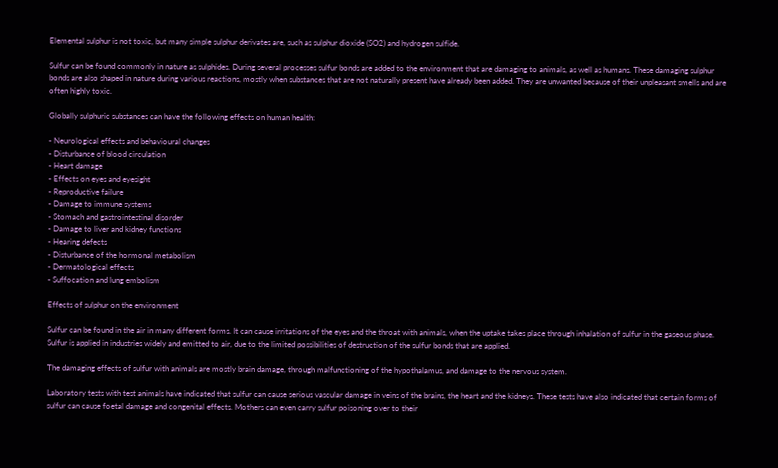Elemental sulphur is not toxic, but many simple sulphur derivates are, such as sulphur dioxide (SO2) and hydrogen sulfide.

Sulfur can be found commonly in nature as sulphides. During several processes sulfur bonds are added to the environment that are damaging to animals, as well as humans. These damaging sulphur bonds are also shaped in nature during various reactions, mostly when substances that are not naturally present have already been added. They are unwanted because of their unpleasant smells and are often highly toxic.

Globally sulphuric substances can have the following effects on human health:

- Neurological effects and behavioural changes
- Disturbance of blood circulation
- Heart damage
- Effects on eyes and eyesight
- Reproductive failure
- Damage to immune systems
- Stomach and gastrointestinal disorder
- Damage to liver and kidney functions
- Hearing defects
- Disturbance of the hormonal metabolism
- Dermatological effects
- Suffocation and lung embolism

Effects of sulphur on the environment

Sulfur can be found in the air in many different forms. It can cause irritations of the eyes and the throat with animals, when the uptake takes place through inhalation of sulfur in the gaseous phase. Sulfur is applied in industries widely and emitted to air, due to the limited possibilities of destruction of the sulfur bonds that are applied.

The damaging effects of sulfur with animals are mostly brain damage, through malfunctioning of the hypothalamus, and damage to the nervous system.

Laboratory tests with test animals have indicated that sulfur can cause serious vascular damage in veins of the brains, the heart and the kidneys. These tests have also indicated that certain forms of sulfur can cause foetal damage and congenital effects. Mothers can even carry sulfur poisoning over to their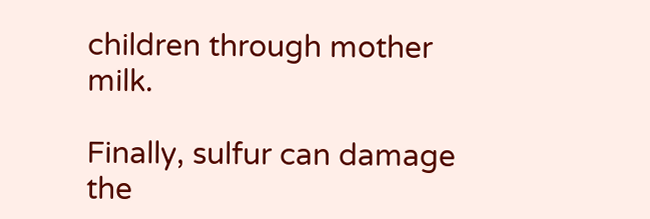children through mother milk.

Finally, sulfur can damage the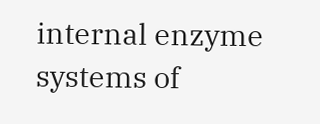internal enzyme systems of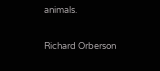animals.

Richard Orberson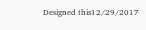Designed this12/29/2017